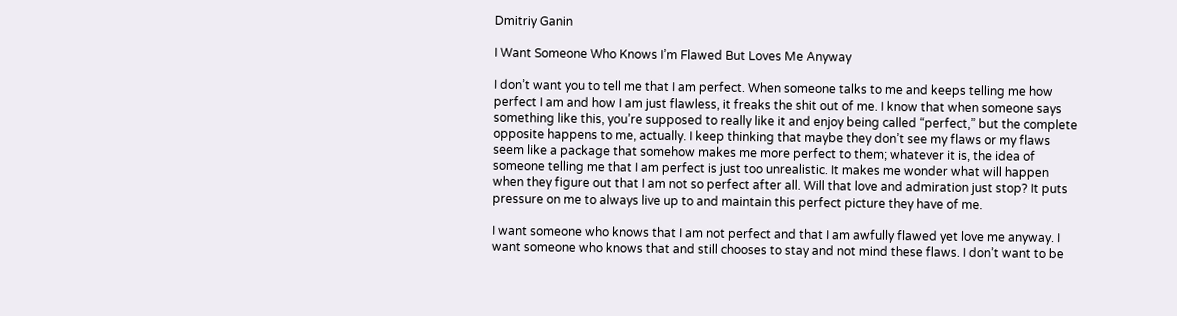Dmitriy Ganin

I Want Someone Who Knows I’m Flawed But Loves Me Anyway

I don’t want you to tell me that I am perfect. When someone talks to me and keeps telling me how perfect I am and how I am just flawless, it freaks the shit out of me. I know that when someone says something like this, you’re supposed to really like it and enjoy being called “perfect,” but the complete opposite happens to me, actually. I keep thinking that maybe they don’t see my flaws or my flaws seem like a package that somehow makes me more perfect to them; whatever it is, the idea of someone telling me that I am perfect is just too unrealistic. It makes me wonder what will happen when they figure out that I am not so perfect after all. Will that love and admiration just stop? It puts pressure on me to always live up to and maintain this perfect picture they have of me.

I want someone who knows that I am not perfect and that I am awfully flawed yet love me anyway. I want someone who knows that and still chooses to stay and not mind these flaws. I don’t want to be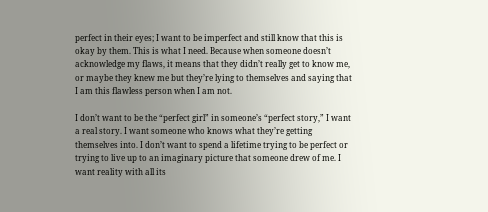perfect in their eyes; I want to be imperfect and still know that this is okay by them. This is what I need. Because when someone doesn’t acknowledge my flaws, it means that they didn’t really get to know me, or maybe they knew me but they’re lying to themselves and saying that I am this flawless person when I am not.

I don’t want to be the “perfect girl” in someone’s “perfect story,” I want a real story. I want someone who knows what they’re getting themselves into. I don’t want to spend a lifetime trying to be perfect or trying to live up to an imaginary picture that someone drew of me. I want reality with all its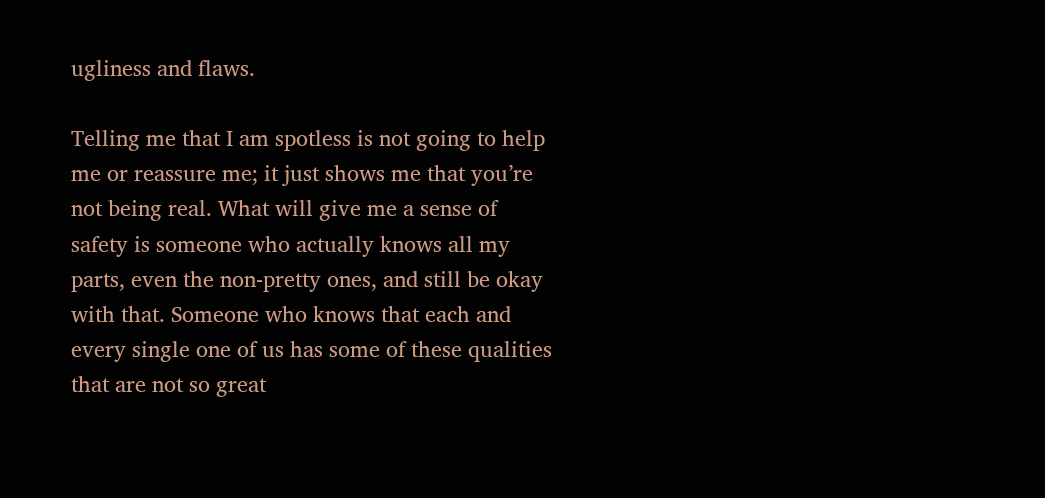ugliness and flaws.

Telling me that I am spotless is not going to help me or reassure me; it just shows me that you’re not being real. What will give me a sense of safety is someone who actually knows all my parts, even the non-pretty ones, and still be okay with that. Someone who knows that each and every single one of us has some of these qualities that are not so great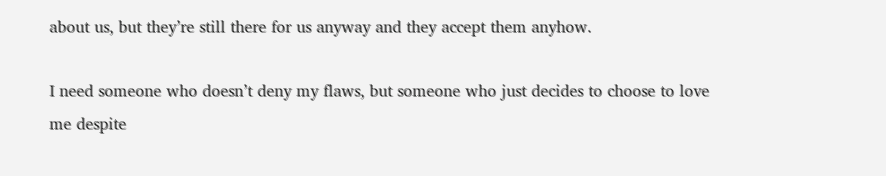about us, but they’re still there for us anyway and they accept them anyhow.

I need someone who doesn’t deny my flaws, but someone who just decides to choose to love me despite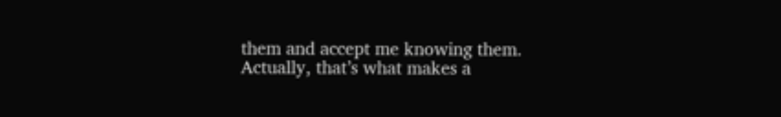them and accept me knowing them. Actually, that’s what makes a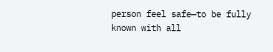person feel safe—to be fully known with all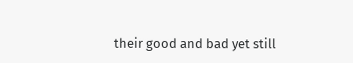their good and bad yet still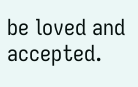be loved and accepted.